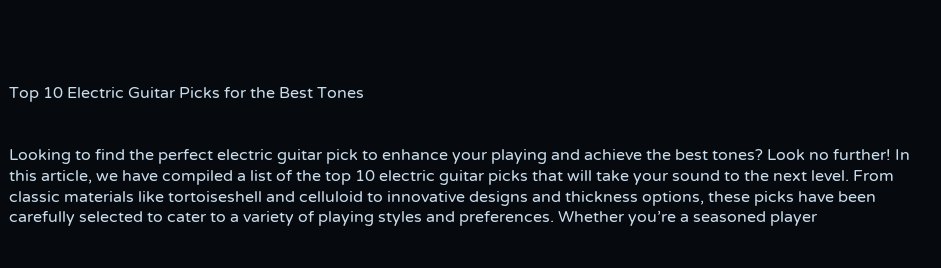Top 10 Electric Guitar Picks for the Best Tones


Looking to find the perfect electric guitar pick to enhance your playing and achieve the best tones? Look no further! In this article, we have compiled a list of the top 10 electric guitar picks that will take your sound to the next level. From classic materials like tortoiseshell and celluloid to innovative designs and thickness options, these picks have been carefully selected to cater to a variety of playing styles and preferences. Whether you’re a seasoned player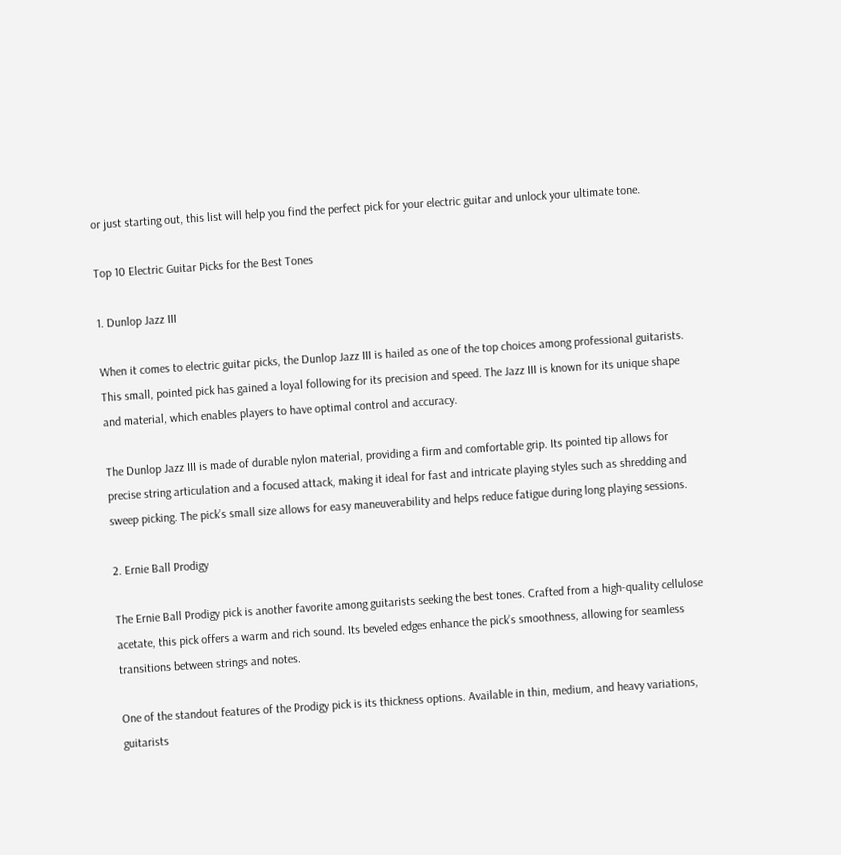or just starting out, this list will help you find the perfect pick for your electric guitar and unlock your ultimate tone.

Top 10 Electric Guitar Picks for the Best Tones

1. Dunlop Jazz III

When it comes to electric guitar picks, the Dunlop Jazz III is hailed as one of the top choices among professional guitarists. This small, pointed pick has gained a loyal following for its precision and speed. The Jazz III is known for its unique shape and material, which enables players to have optimal control and accuracy.

The Dunlop Jazz III is made of durable nylon material, providing a firm and comfortable grip. Its pointed tip allows for precise string articulation and a focused attack, making it ideal for fast and intricate playing styles such as shredding and sweep picking. The pick’s small size allows for easy maneuverability and helps reduce fatigue during long playing sessions.

2. Ernie Ball Prodigy

The Ernie Ball Prodigy pick is another favorite among guitarists seeking the best tones. Crafted from a high-quality cellulose acetate, this pick offers a warm and rich sound. Its beveled edges enhance the pick’s smoothness, allowing for seamless transitions between strings and notes.

One of the standout features of the Prodigy pick is its thickness options. Available in thin, medium, and heavy variations, guitarists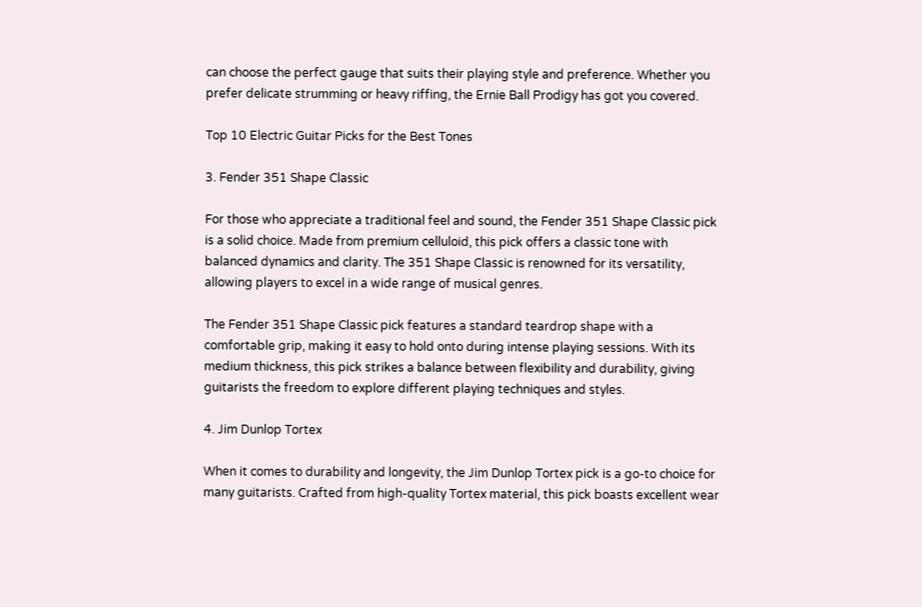can choose the perfect gauge that suits their playing style and preference. Whether you prefer delicate strumming or heavy riffing, the Ernie Ball Prodigy has got you covered.

Top 10 Electric Guitar Picks for the Best Tones

3. Fender 351 Shape Classic

For those who appreciate a traditional feel and sound, the Fender 351 Shape Classic pick is a solid choice. Made from premium celluloid, this pick offers a classic tone with balanced dynamics and clarity. The 351 Shape Classic is renowned for its versatility, allowing players to excel in a wide range of musical genres.

The Fender 351 Shape Classic pick features a standard teardrop shape with a comfortable grip, making it easy to hold onto during intense playing sessions. With its medium thickness, this pick strikes a balance between flexibility and durability, giving guitarists the freedom to explore different playing techniques and styles.

4. Jim Dunlop Tortex

When it comes to durability and longevity, the Jim Dunlop Tortex pick is a go-to choice for many guitarists. Crafted from high-quality Tortex material, this pick boasts excellent wear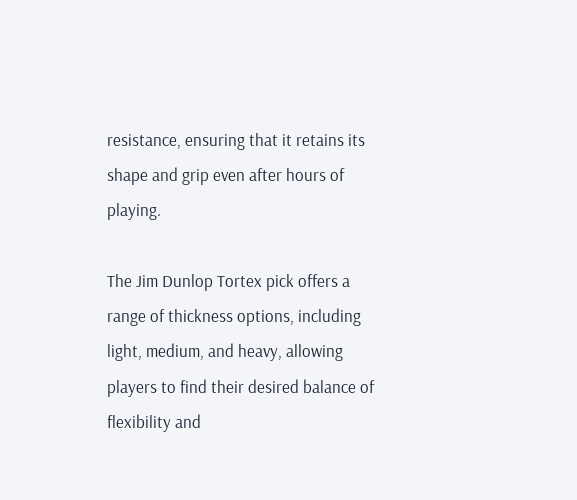resistance, ensuring that it retains its shape and grip even after hours of playing.

The Jim Dunlop Tortex pick offers a range of thickness options, including light, medium, and heavy, allowing players to find their desired balance of flexibility and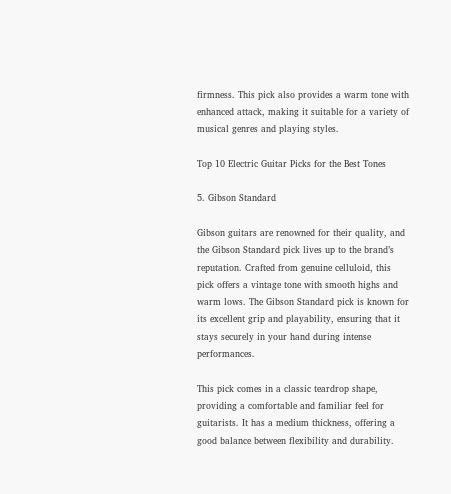firmness. This pick also provides a warm tone with enhanced attack, making it suitable for a variety of musical genres and playing styles.

Top 10 Electric Guitar Picks for the Best Tones

5. Gibson Standard

Gibson guitars are renowned for their quality, and the Gibson Standard pick lives up to the brand’s reputation. Crafted from genuine celluloid, this pick offers a vintage tone with smooth highs and warm lows. The Gibson Standard pick is known for its excellent grip and playability, ensuring that it stays securely in your hand during intense performances.

This pick comes in a classic teardrop shape, providing a comfortable and familiar feel for guitarists. It has a medium thickness, offering a good balance between flexibility and durability.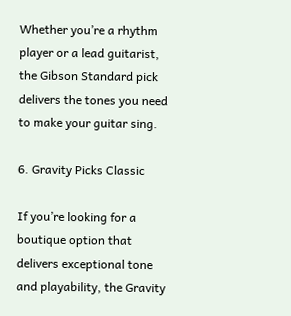Whether you’re a rhythm player or a lead guitarist, the Gibson Standard pick delivers the tones you need to make your guitar sing.

6. Gravity Picks Classic

If you’re looking for a boutique option that delivers exceptional tone and playability, the Gravity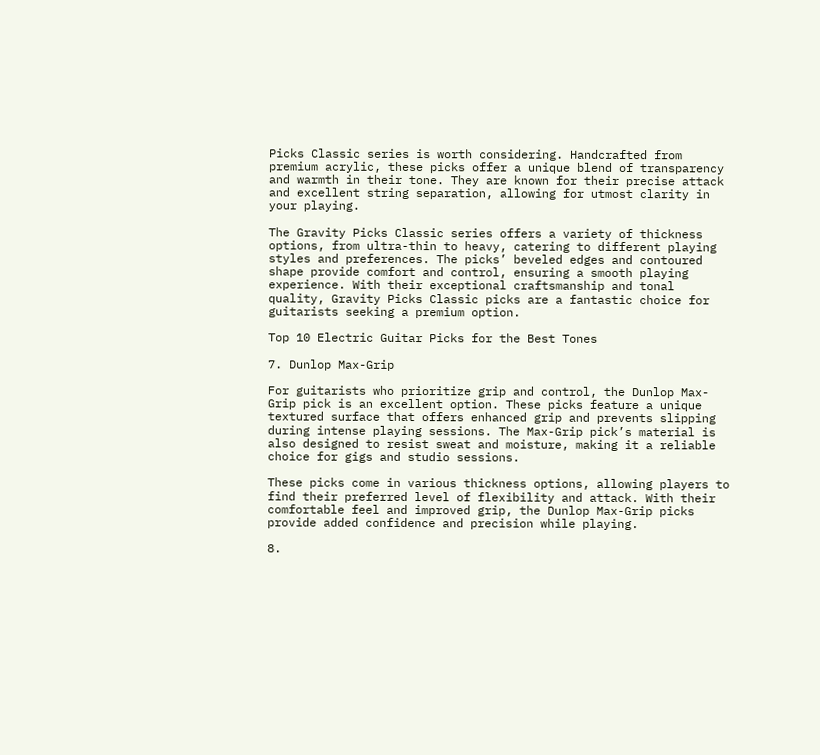Picks Classic series is worth considering. Handcrafted from premium acrylic, these picks offer a unique blend of transparency and warmth in their tone. They are known for their precise attack and excellent string separation, allowing for utmost clarity in your playing.

The Gravity Picks Classic series offers a variety of thickness options, from ultra-thin to heavy, catering to different playing styles and preferences. The picks’ beveled edges and contoured shape provide comfort and control, ensuring a smooth playing experience. With their exceptional craftsmanship and tonal quality, Gravity Picks Classic picks are a fantastic choice for guitarists seeking a premium option.

Top 10 Electric Guitar Picks for the Best Tones

7. Dunlop Max-Grip

For guitarists who prioritize grip and control, the Dunlop Max-Grip pick is an excellent option. These picks feature a unique textured surface that offers enhanced grip and prevents slipping during intense playing sessions. The Max-Grip pick’s material is also designed to resist sweat and moisture, making it a reliable choice for gigs and studio sessions.

These picks come in various thickness options, allowing players to find their preferred level of flexibility and attack. With their comfortable feel and improved grip, the Dunlop Max-Grip picks provide added confidence and precision while playing.

8.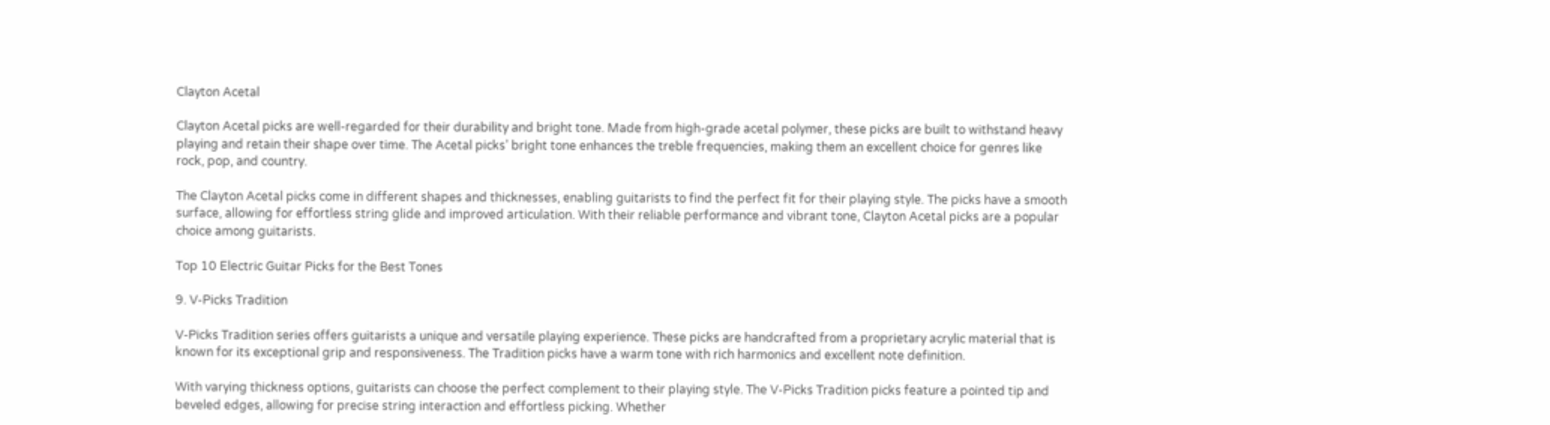Clayton Acetal

Clayton Acetal picks are well-regarded for their durability and bright tone. Made from high-grade acetal polymer, these picks are built to withstand heavy playing and retain their shape over time. The Acetal picks’ bright tone enhances the treble frequencies, making them an excellent choice for genres like rock, pop, and country.

The Clayton Acetal picks come in different shapes and thicknesses, enabling guitarists to find the perfect fit for their playing style. The picks have a smooth surface, allowing for effortless string glide and improved articulation. With their reliable performance and vibrant tone, Clayton Acetal picks are a popular choice among guitarists.

Top 10 Electric Guitar Picks for the Best Tones

9. V-Picks Tradition

V-Picks Tradition series offers guitarists a unique and versatile playing experience. These picks are handcrafted from a proprietary acrylic material that is known for its exceptional grip and responsiveness. The Tradition picks have a warm tone with rich harmonics and excellent note definition.

With varying thickness options, guitarists can choose the perfect complement to their playing style. The V-Picks Tradition picks feature a pointed tip and beveled edges, allowing for precise string interaction and effortless picking. Whether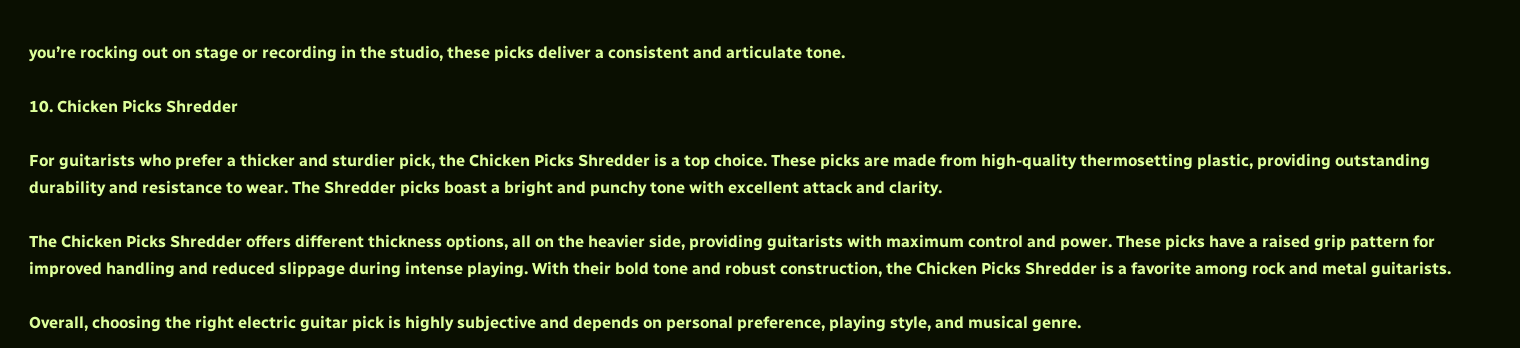you’re rocking out on stage or recording in the studio, these picks deliver a consistent and articulate tone.

10. Chicken Picks Shredder

For guitarists who prefer a thicker and sturdier pick, the Chicken Picks Shredder is a top choice. These picks are made from high-quality thermosetting plastic, providing outstanding durability and resistance to wear. The Shredder picks boast a bright and punchy tone with excellent attack and clarity.

The Chicken Picks Shredder offers different thickness options, all on the heavier side, providing guitarists with maximum control and power. These picks have a raised grip pattern for improved handling and reduced slippage during intense playing. With their bold tone and robust construction, the Chicken Picks Shredder is a favorite among rock and metal guitarists.

Overall, choosing the right electric guitar pick is highly subjective and depends on personal preference, playing style, and musical genre.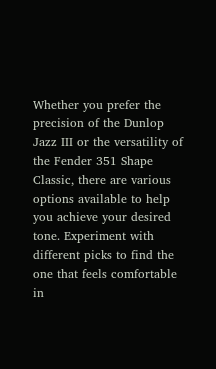Whether you prefer the precision of the Dunlop Jazz III or the versatility of the Fender 351 Shape Classic, there are various options available to help you achieve your desired tone. Experiment with different picks to find the one that feels comfortable in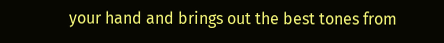your hand and brings out the best tones from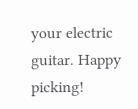your electric guitar. Happy picking!